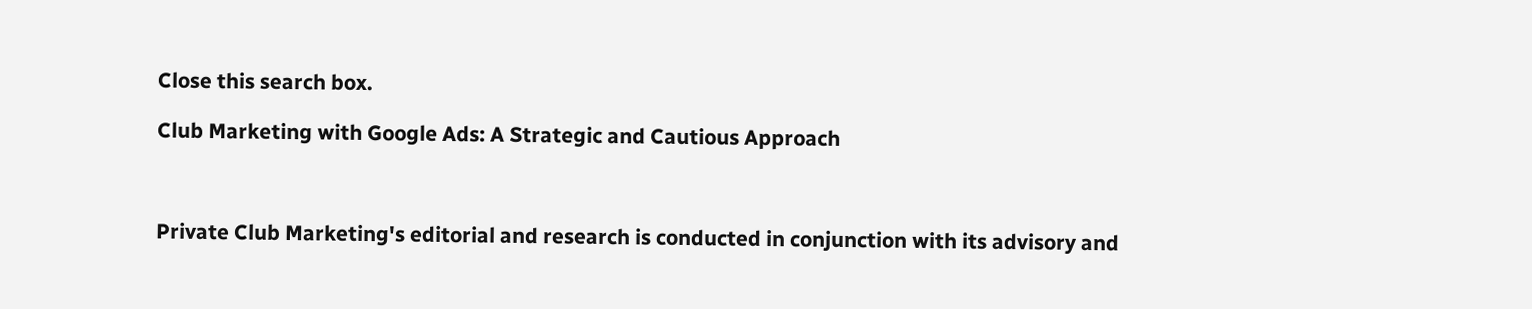Close this search box.

Club Marketing with Google Ads: A Strategic and Cautious Approach



Private Club Marketing's editorial and research is conducted in conjunction with its advisory and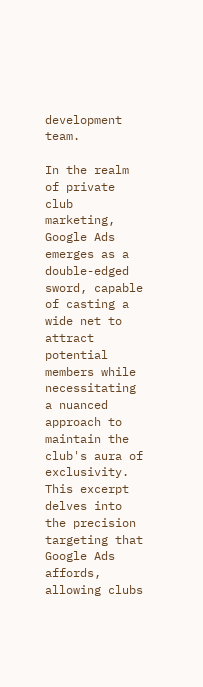development team.

In the realm of private club marketing, Google Ads emerges as a double-edged sword, capable of casting a wide net to attract potential members while necessitating a nuanced approach to maintain the club's aura of exclusivity. This excerpt delves into the precision targeting that Google Ads affords, allowing clubs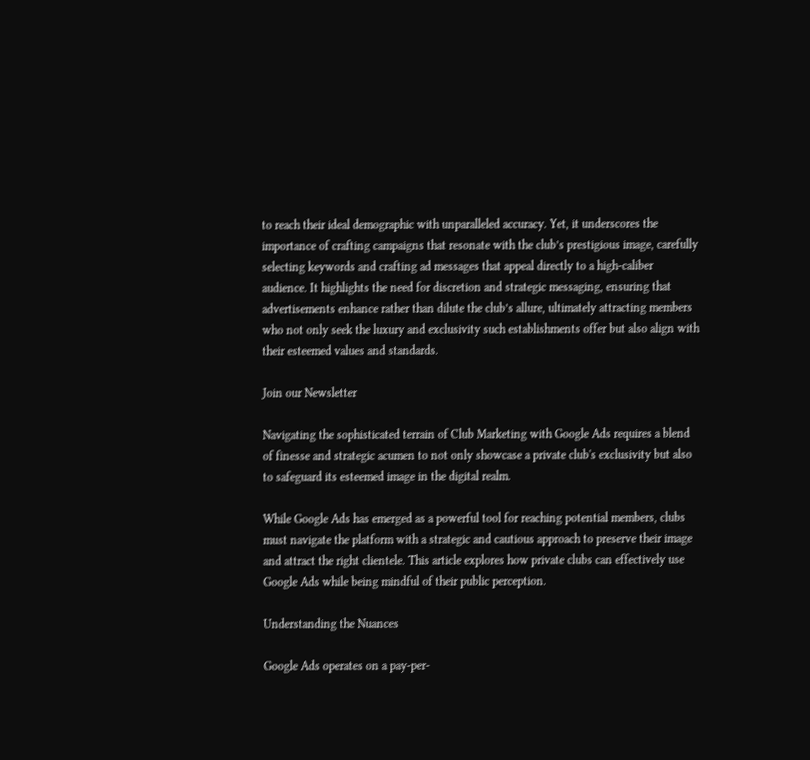to reach their ideal demographic with unparalleled accuracy. Yet, it underscores the importance of crafting campaigns that resonate with the club’s prestigious image, carefully selecting keywords and crafting ad messages that appeal directly to a high-caliber audience. It highlights the need for discretion and strategic messaging, ensuring that advertisements enhance rather than dilute the club’s allure, ultimately attracting members who not only seek the luxury and exclusivity such establishments offer but also align with their esteemed values and standards.

Join our Newsletter

Navigating the sophisticated terrain of Club Marketing with Google Ads requires a blend of finesse and strategic acumen to not only showcase a private club's exclusivity but also to safeguard its esteemed image in the digital realm.

While Google Ads has emerged as a powerful tool for reaching potential members, clubs must navigate the platform with a strategic and cautious approach to preserve their image and attract the right clientele. This article explores how private clubs can effectively use Google Ads while being mindful of their public perception.

Understanding the Nuances

Google Ads operates on a pay-per-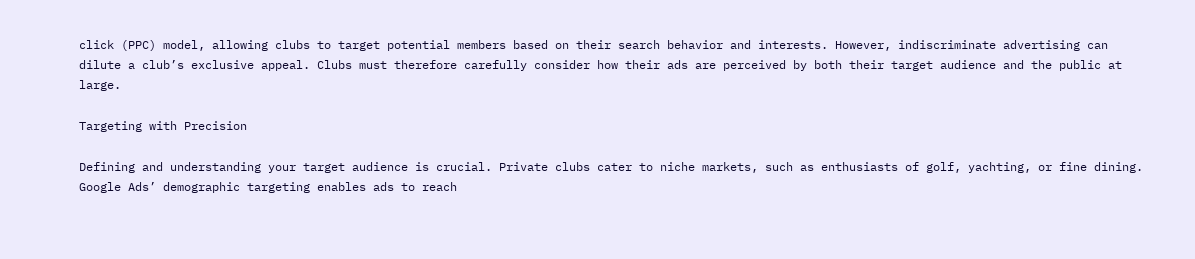click (PPC) model, allowing clubs to target potential members based on their search behavior and interests. However, indiscriminate advertising can dilute a club’s exclusive appeal. Clubs must therefore carefully consider how their ads are perceived by both their target audience and the public at large.

Targeting with Precision

Defining and understanding your target audience is crucial. Private clubs cater to niche markets, such as enthusiasts of golf, yachting, or fine dining. Google Ads’ demographic targeting enables ads to reach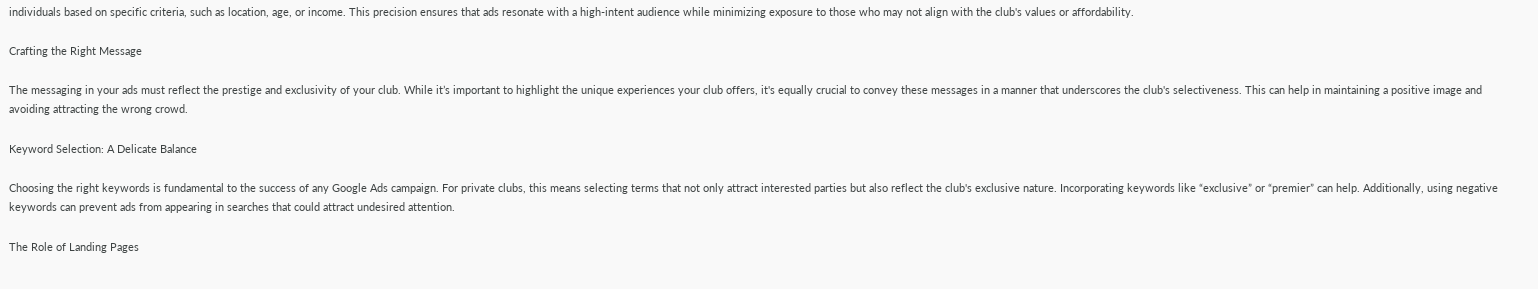individuals based on specific criteria, such as location, age, or income. This precision ensures that ads resonate with a high-intent audience while minimizing exposure to those who may not align with the club's values or affordability.

Crafting the Right Message

The messaging in your ads must reflect the prestige and exclusivity of your club. While it’s important to highlight the unique experiences your club offers, it's equally crucial to convey these messages in a manner that underscores the club's selectiveness. This can help in maintaining a positive image and avoiding attracting the wrong crowd.

Keyword Selection: A Delicate Balance

Choosing the right keywords is fundamental to the success of any Google Ads campaign. For private clubs, this means selecting terms that not only attract interested parties but also reflect the club's exclusive nature. Incorporating keywords like “exclusive” or “premier” can help. Additionally, using negative keywords can prevent ads from appearing in searches that could attract undesired attention.

The Role of Landing Pages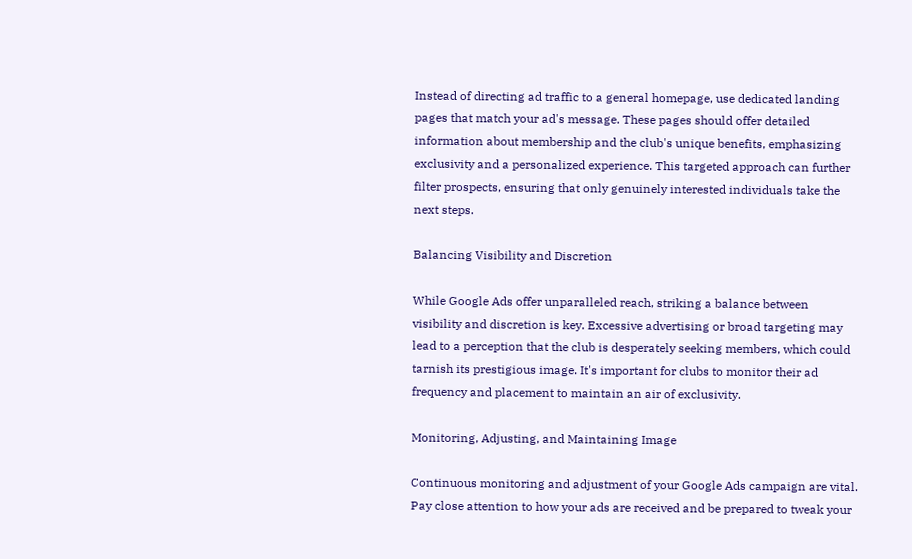Instead of directing ad traffic to a general homepage, use dedicated landing pages that match your ad's message. These pages should offer detailed information about membership and the club's unique benefits, emphasizing exclusivity and a personalized experience. This targeted approach can further filter prospects, ensuring that only genuinely interested individuals take the next steps.

Balancing Visibility and Discretion

While Google Ads offer unparalleled reach, striking a balance between visibility and discretion is key. Excessive advertising or broad targeting may lead to a perception that the club is desperately seeking members, which could tarnish its prestigious image. It's important for clubs to monitor their ad frequency and placement to maintain an air of exclusivity.

Monitoring, Adjusting, and Maintaining Image

Continuous monitoring and adjustment of your Google Ads campaign are vital. Pay close attention to how your ads are received and be prepared to tweak your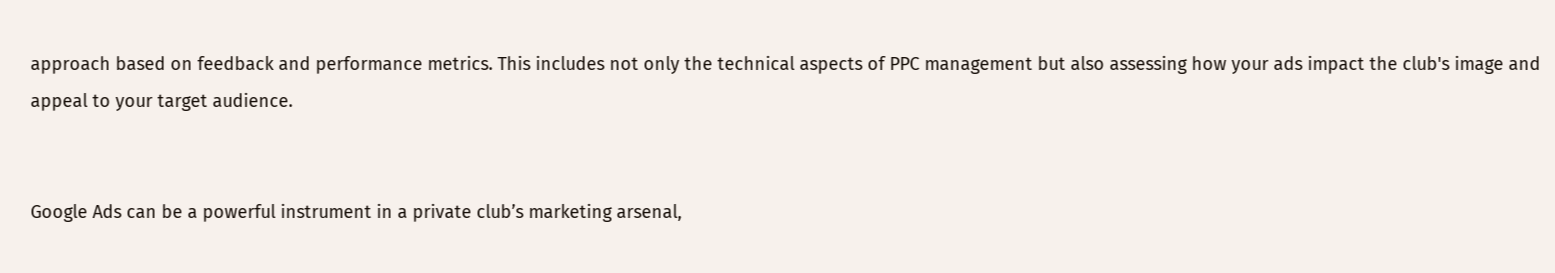approach based on feedback and performance metrics. This includes not only the technical aspects of PPC management but also assessing how your ads impact the club's image and appeal to your target audience.


Google Ads can be a powerful instrument in a private club’s marketing arsenal,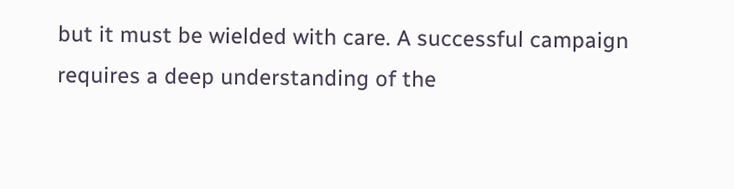but it must be wielded with care. A successful campaign requires a deep understanding of the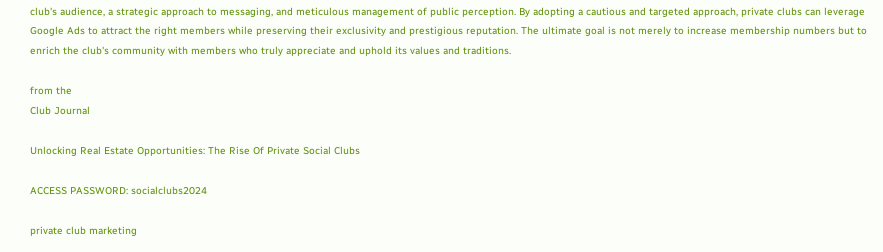club's audience, a strategic approach to messaging, and meticulous management of public perception. By adopting a cautious and targeted approach, private clubs can leverage Google Ads to attract the right members while preserving their exclusivity and prestigious reputation. The ultimate goal is not merely to increase membership numbers but to enrich the club's community with members who truly appreciate and uphold its values and traditions.

from the
Club Journal

Unlocking Real Estate Opportunities: The Rise Of Private Social Clubs

ACCESS PASSWORD: socialclubs2024

private club marketing